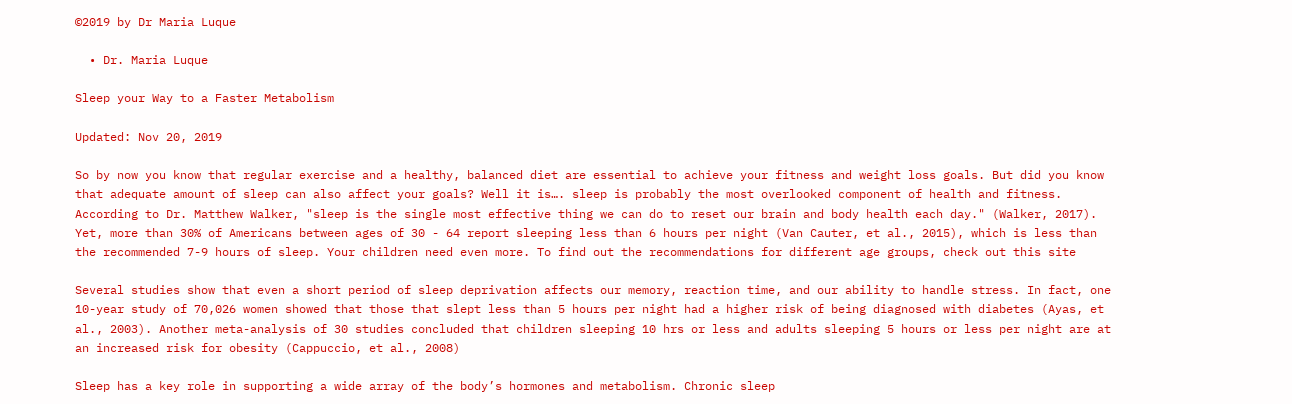©2019 by Dr Maria Luque

  • Dr. Maria Luque

Sleep your Way to a Faster Metabolism

Updated: Nov 20, 2019

So by now you know that regular exercise and a healthy, balanced diet are essential to achieve your fitness and weight loss goals. But did you know that adequate amount of sleep can also affect your goals? Well it is…. sleep is probably the most overlooked component of health and fitness. According to Dr. Matthew Walker, "sleep is the single most effective thing we can do to reset our brain and body health each day." (Walker, 2017). Yet, more than 30% of Americans between ages of 30 - 64 report sleeping less than 6 hours per night (Van Cauter, et al., 2015), which is less than the recommended 7-9 hours of sleep. Your children need even more. To find out the recommendations for different age groups, check out this site

Several studies show that even a short period of sleep deprivation affects our memory, reaction time, and our ability to handle stress. In fact, one 10-year study of 70,026 women showed that those that slept less than 5 hours per night had a higher risk of being diagnosed with diabetes (Ayas, et al., 2003). Another meta-analysis of 30 studies concluded that children sleeping 10 hrs or less and adults sleeping 5 hours or less per night are at an increased risk for obesity (Cappuccio, et al., 2008)

Sleep has a key role in supporting a wide array of the body’s hormones and metabolism. Chronic sleep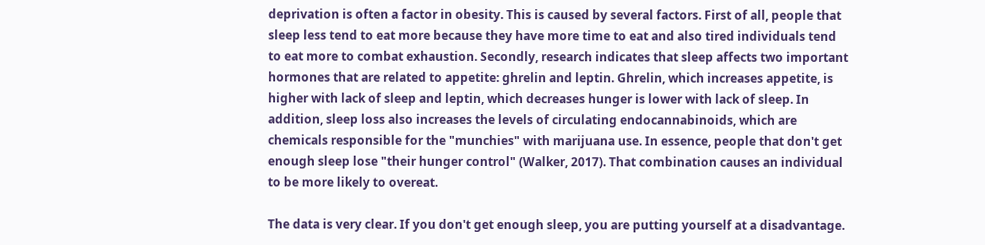deprivation is often a factor in obesity. This is caused by several factors. First of all, people that sleep less tend to eat more because they have more time to eat and also tired individuals tend to eat more to combat exhaustion. Secondly, research indicates that sleep affects two important hormones that are related to appetite: ghrelin and leptin. Ghrelin, which increases appetite, is higher with lack of sleep and leptin, which decreases hunger is lower with lack of sleep. In addition, sleep loss also increases the levels of circulating endocannabinoids, which are chemicals responsible for the "munchies" with marijuana use. In essence, people that don't get enough sleep lose "their hunger control" (Walker, 2017). That combination causes an individual to be more likely to overeat.

The data is very clear. If you don't get enough sleep, you are putting yourself at a disadvantage.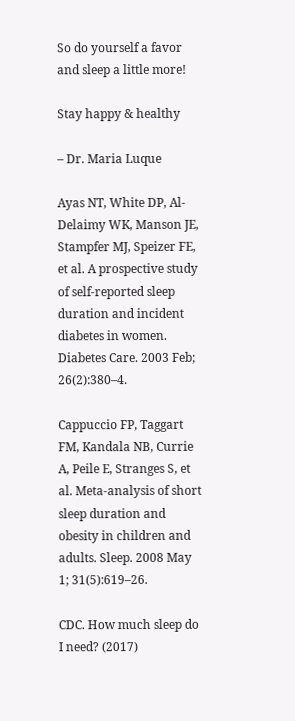So do yourself a favor and sleep a little more!

Stay happy & healthy

– Dr. Maria Luque

Ayas NT, White DP, Al-Delaimy WK, Manson JE, Stampfer MJ, Speizer FE, et al. A prospective study of self-reported sleep duration and incident diabetes in women. Diabetes Care. 2003 Feb; 26(2):380–4.

Cappuccio FP, Taggart FM, Kandala NB, Currie A, Peile E, Stranges S, et al. Meta-analysis of short sleep duration and obesity in children and adults. Sleep. 2008 May 1; 31(5):619–26.

CDC. How much sleep do I need? (2017)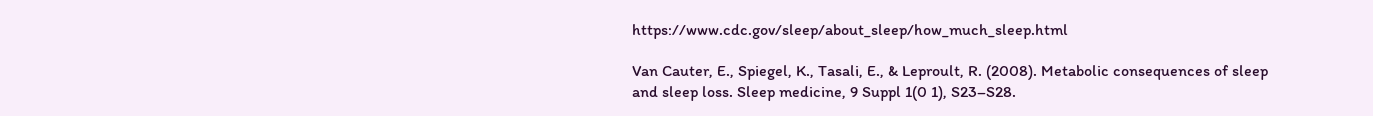https://www.cdc.gov/sleep/about_sleep/how_much_sleep.html

Van Cauter, E., Spiegel, K., Tasali, E., & Leproult, R. (2008). Metabolic consequences of sleep and sleep loss. Sleep medicine, 9 Suppl 1(0 1), S23–S28.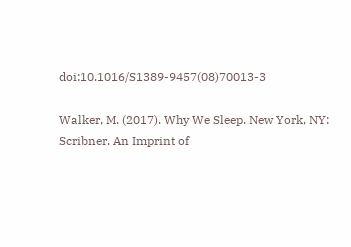doi:10.1016/S1389-9457(08)70013-3

Walker, M. (2017). Why We Sleep. New York, NY: Scribner. An Imprint of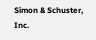Simon & Schuster, Inc.